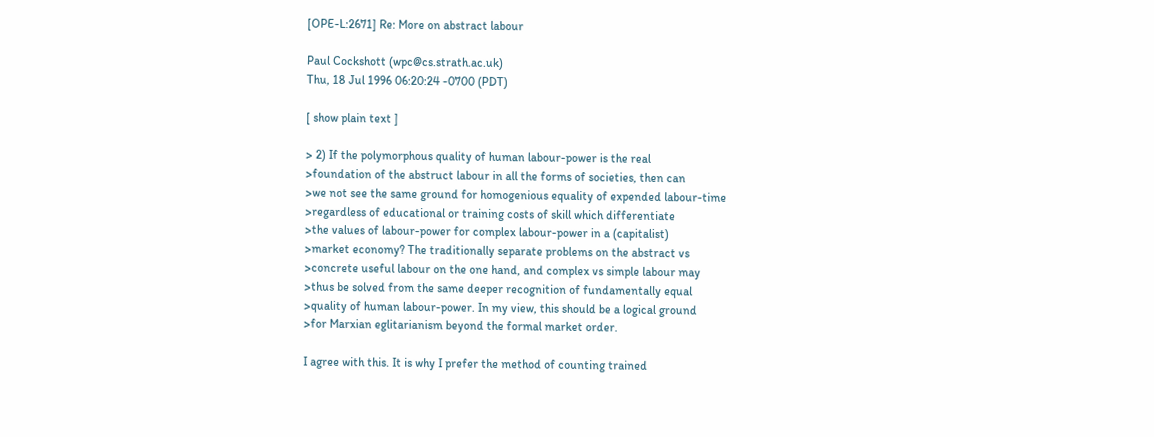[OPE-L:2671] Re: More on abstract labour

Paul Cockshott (wpc@cs.strath.ac.uk)
Thu, 18 Jul 1996 06:20:24 -0700 (PDT)

[ show plain text ]

> 2) If the polymorphous quality of human labour-power is the real
>foundation of the abstruct labour in all the forms of societies, then can
>we not see the same ground for homogenious equality of expended labour-time
>regardless of educational or training costs of skill which differentiate
>the values of labour-power for complex labour-power in a (capitalist)
>market economy? The traditionally separate problems on the abstract vs
>concrete useful labour on the one hand, and complex vs simple labour may
>thus be solved from the same deeper recognition of fundamentally equal
>quality of human labour-power. In my view, this should be a logical ground
>for Marxian eglitarianism beyond the formal market order.

I agree with this. It is why I prefer the method of counting trained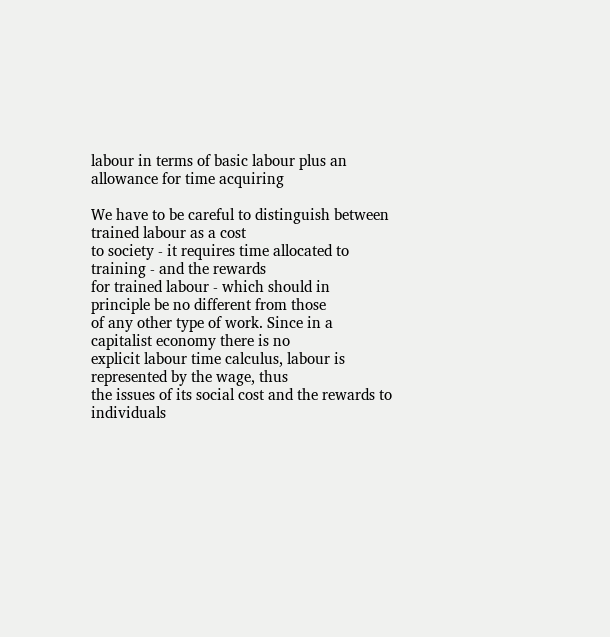labour in terms of basic labour plus an allowance for time acquiring

We have to be careful to distinguish between trained labour as a cost
to society - it requires time allocated to training - and the rewards
for trained labour - which should in principle be no different from those
of any other type of work. Since in a capitalist economy there is no
explicit labour time calculus, labour is represented by the wage, thus
the issues of its social cost and the rewards to individuals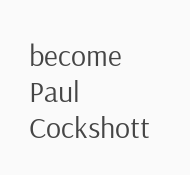become
Paul Cockshott